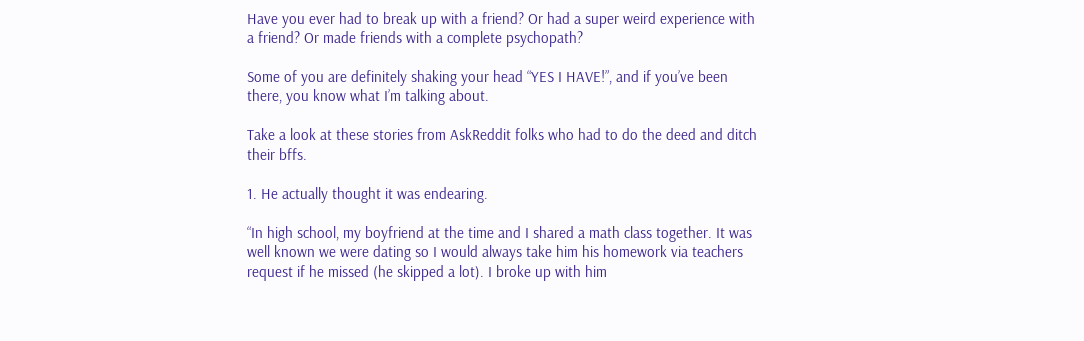Have you ever had to break up with a friend? Or had a super weird experience with a friend? Or made friends with a complete psychopath?

Some of you are definitely shaking your head “YES I HAVE!”, and if you’ve been there, you know what I’m talking about.

Take a look at these stories from AskReddit folks who had to do the deed and ditch their bffs.

1. He actually thought it was endearing.

“In high school, my boyfriend at the time and I shared a math class together. It was well known we were dating so I would always take him his homework via teachers request if he missed (he skipped a lot). I broke up with him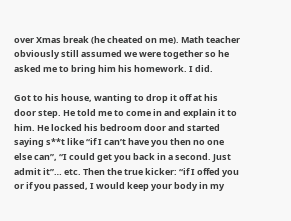over Xmas break (he cheated on me). Math teacher obviously still assumed we were together so he asked me to bring him his homework. I did.

Got to his house, wanting to drop it off at his door step. He told me to come in and explain it to him. He locked his bedroom door and started saying s**t like “if I can’t have you then no one else can”, “I could get you back in a second. Just admit it”… etc. Then the true kicker: “if I offed you or if you passed, I would keep your body in my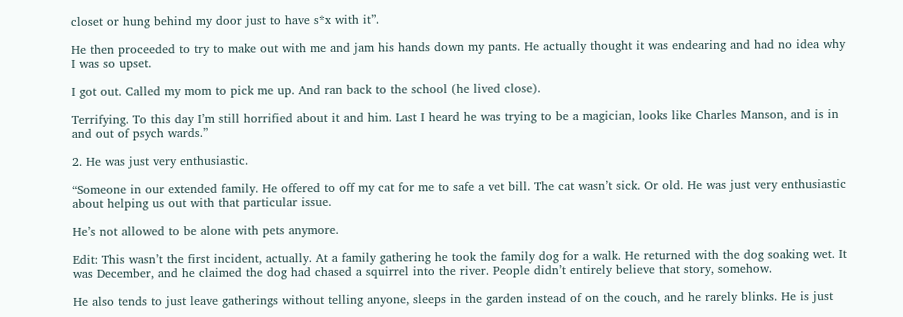closet or hung behind my door just to have s*x with it”.

He then proceeded to try to make out with me and jam his hands down my pants. He actually thought it was endearing and had no idea why I was so upset.

I got out. Called my mom to pick me up. And ran back to the school (he lived close).

Terrifying. To this day I’m still horrified about it and him. Last I heard he was trying to be a magician, looks like Charles Manson, and is in and out of psych wards.”

2. He was just very enthusiastic.

“Someone in our extended family. He offered to off my cat for me to safe a vet bill. The cat wasn’t sick. Or old. He was just very enthusiastic about helping us out with that particular issue.

He’s not allowed to be alone with pets anymore.

Edit: This wasn’t the first incident, actually. At a family gathering he took the family dog for a walk. He returned with the dog soaking wet. It was December, and he claimed the dog had chased a squirrel into the river. People didn’t entirely believe that story, somehow.

He also tends to just leave gatherings without telling anyone, sleeps in the garden instead of on the couch, and he rarely blinks. He is just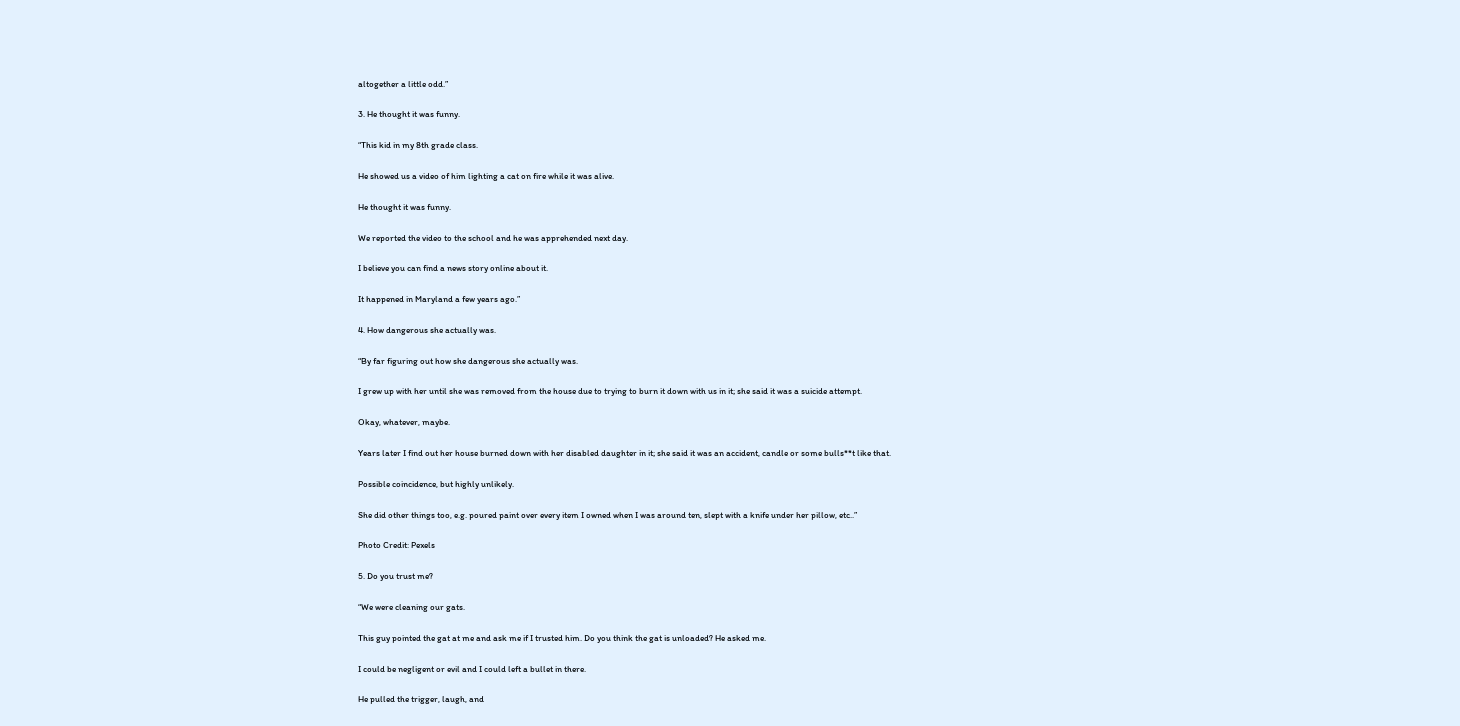altogether a little odd.”

3. He thought it was funny.

“This kid in my 8th grade class.

He showed us a video of him lighting a cat on fire while it was alive.

He thought it was funny.

We reported the video to the school and he was apprehended next day.

I believe you can find a news story online about it.

It happened in Maryland a few years ago.”

4. How dangerous she actually was.

“By far figuring out how she dangerous she actually was.

I grew up with her until she was removed from the house due to trying to burn it down with us in it; she said it was a suicide attempt.

Okay, whatever, maybe.

Years later I find out her house burned down with her disabled daughter in it; she said it was an accident, candle or some bulls**t like that.

Possible coincidence, but highly unlikely.

She did other things too, e.g. poured paint over every item I owned when I was around ten, slept with a knife under her pillow, etc..”

Photo Credit: Pexels

5. Do you trust me?

“We were cleaning our gats.

This guy pointed the gat at me and ask me if I trusted him. Do you think the gat is unloaded? He asked me.

I could be negligent or evil and I could left a bullet in there.

He pulled the trigger, laugh, and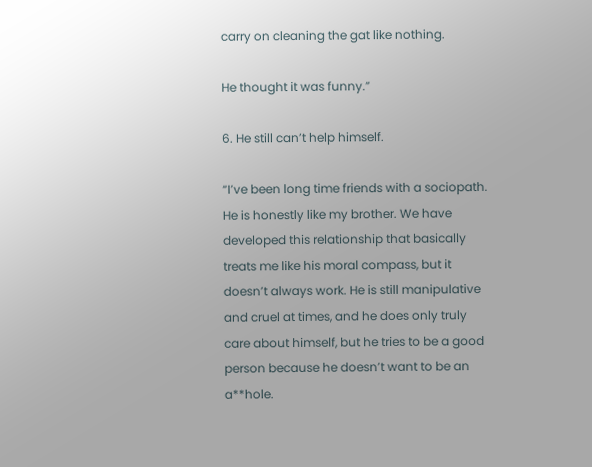carry on cleaning the gat like nothing.

He thought it was funny.”

6. He still can’t help himself.

“I’ve been long time friends with a sociopath. He is honestly like my brother. We have developed this relationship that basically treats me like his moral compass, but it doesn’t always work. He is still manipulative and cruel at times, and he does only truly care about himself, but he tries to be a good person because he doesn’t want to be an a**hole.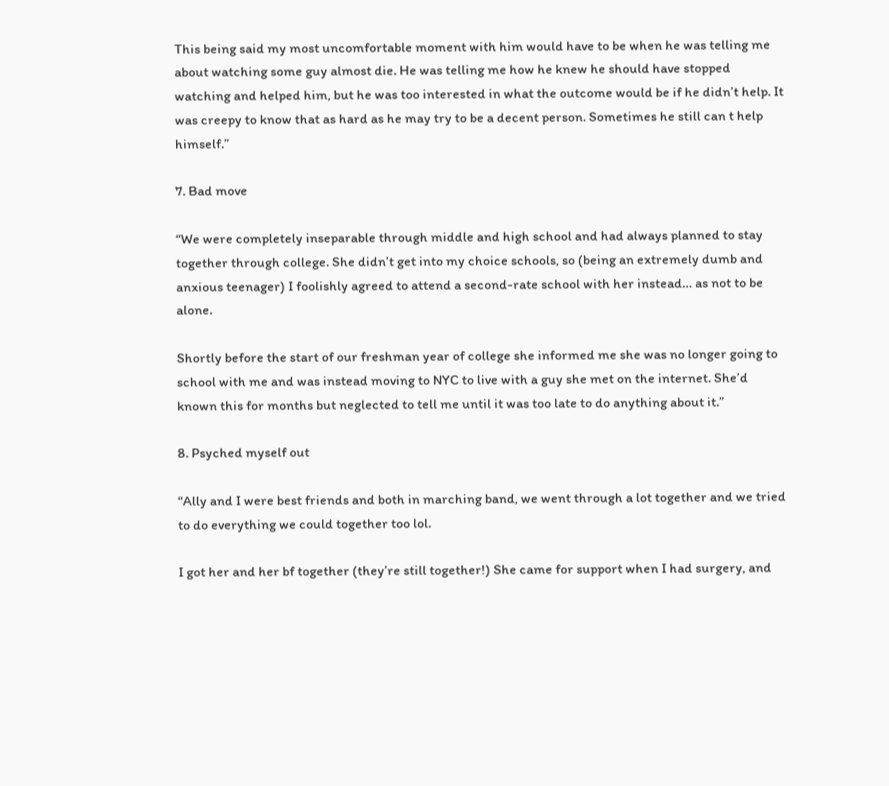This being said my most uncomfortable moment with him would have to be when he was telling me about watching some guy almost die. He was telling me how he knew he should have stopped watching and helped him, but he was too interested in what the outcome would be if he didn’t help. It was creepy to know that as hard as he may try to be a decent person. Sometimes he still can t help himself.”

7. Bad move

“We were completely inseparable through middle and high school and had always planned to stay together through college. She didn’t get into my choice schools, so (being an extremely dumb and anxious teenager) I foolishly agreed to attend a second-rate school with her instead… as not to be alone.

Shortly before the start of our freshman year of college she informed me she was no longer going to school with me and was instead moving to NYC to live with a guy she met on the internet. She’d known this for months but neglected to tell me until it was too late to do anything about it.”

8. Psyched myself out

“Ally and I were best friends and both in marching band, we went through a lot together and we tried to do everything we could together too lol.

I got her and her bf together (they’re still together!) She came for support when I had surgery, and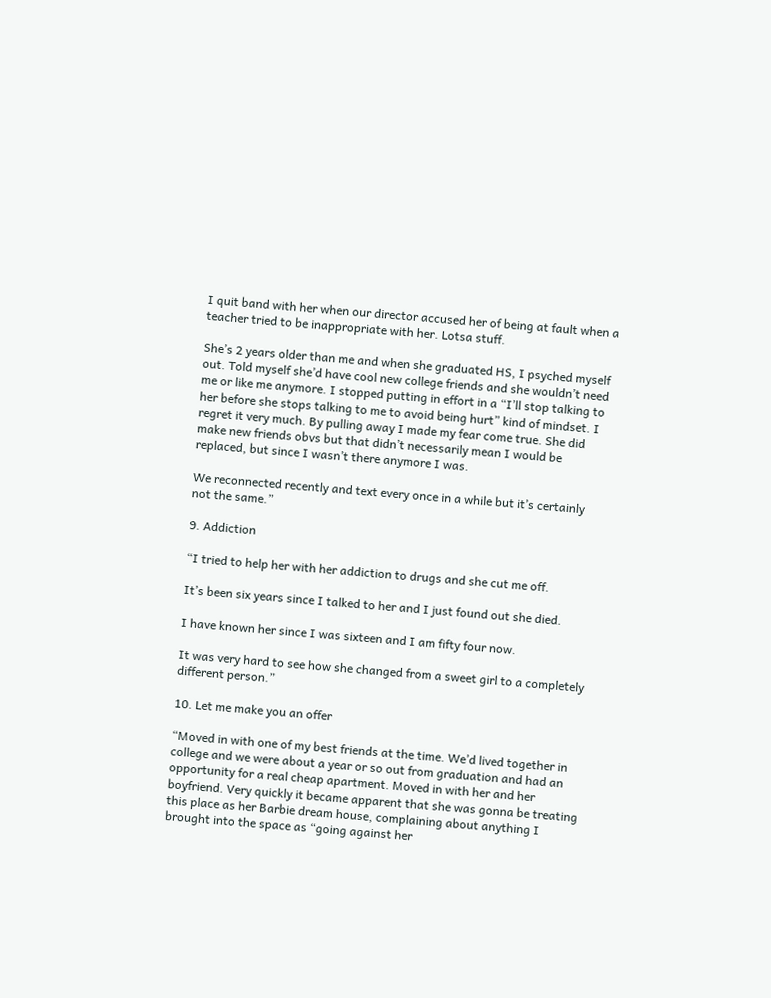I quit band with her when our director accused her of being at fault when a teacher tried to be inappropriate with her. Lotsa stuff.

She’s 2 years older than me and when she graduated HS, I psyched myself out. Told myself she’d have cool new college friends and she wouldn’t need me or like me anymore. I stopped putting in effort in a “I’ll stop talking to her before she stops talking to me to avoid being hurt” kind of mindset. I regret it very much. By pulling away I made my fear come true. She did make new friends obvs but that didn’t necessarily mean I would be replaced, but since I wasn’t there anymore I was.

We reconnected recently and text every once in a while but it’s certainly not the same.”

9. Addiction

“I tried to help her with her addiction to drugs and she cut me off.

It’s been six years since I talked to her and I just found out she died.

I have known her since I was sixteen and I am fifty four now.

It was very hard to see how she changed from a sweet girl to a completely different person.”

10. Let me make you an offer

“Moved in with one of my best friends at the time. We’d lived together in college and we were about a year or so out from graduation and had an opportunity for a real cheap apartment. Moved in with her and her boyfriend. Very quickly it became apparent that she was gonna be treating this place as her Barbie dream house, complaining about anything I brought into the space as “going against her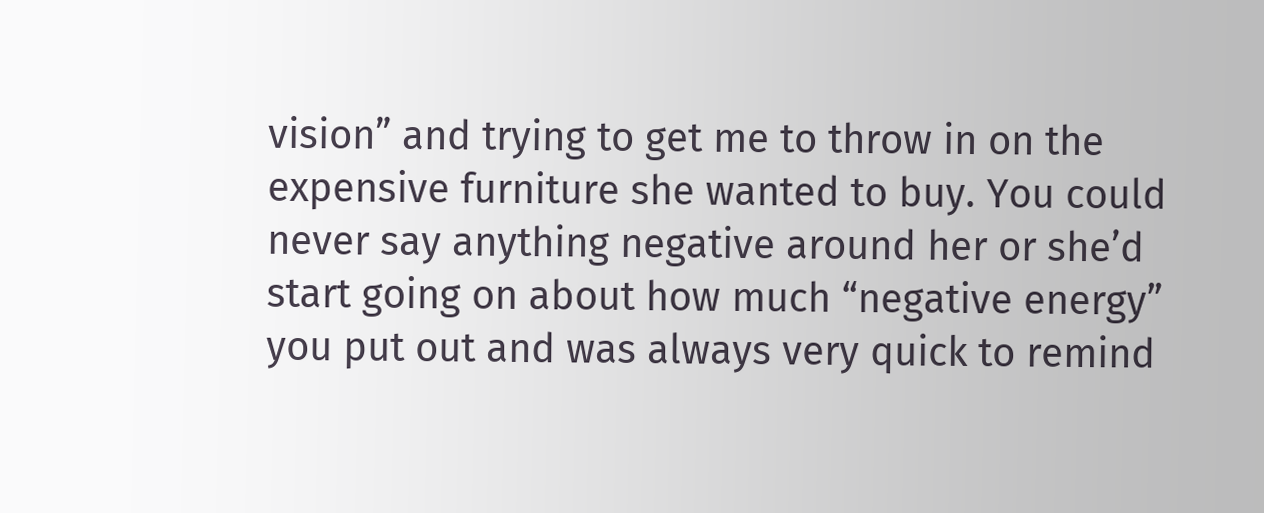vision” and trying to get me to throw in on the expensive furniture she wanted to buy. You could never say anything negative around her or she’d start going on about how much “negative energy” you put out and was always very quick to remind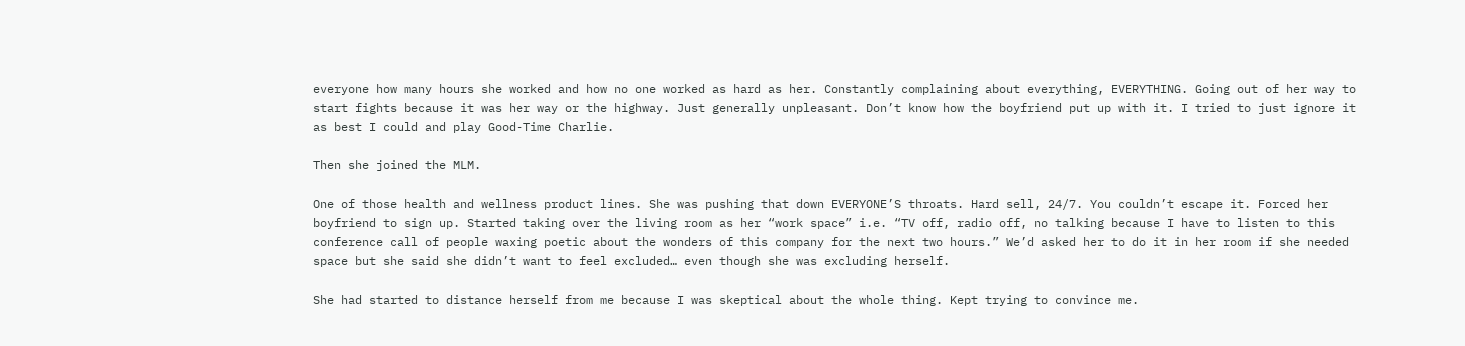everyone how many hours she worked and how no one worked as hard as her. Constantly complaining about everything, EVERYTHING. Going out of her way to start fights because it was her way or the highway. Just generally unpleasant. Don’t know how the boyfriend put up with it. I tried to just ignore it as best I could and play Good-Time Charlie.

Then she joined the MLM.

One of those health and wellness product lines. She was pushing that down EVERYONE’S throats. Hard sell, 24/7. You couldn’t escape it. Forced her boyfriend to sign up. Started taking over the living room as her “work space” i.e. “TV off, radio off, no talking because I have to listen to this conference call of people waxing poetic about the wonders of this company for the next two hours.” We’d asked her to do it in her room if she needed space but she said she didn’t want to feel excluded… even though she was excluding herself.

She had started to distance herself from me because I was skeptical about the whole thing. Kept trying to convince me.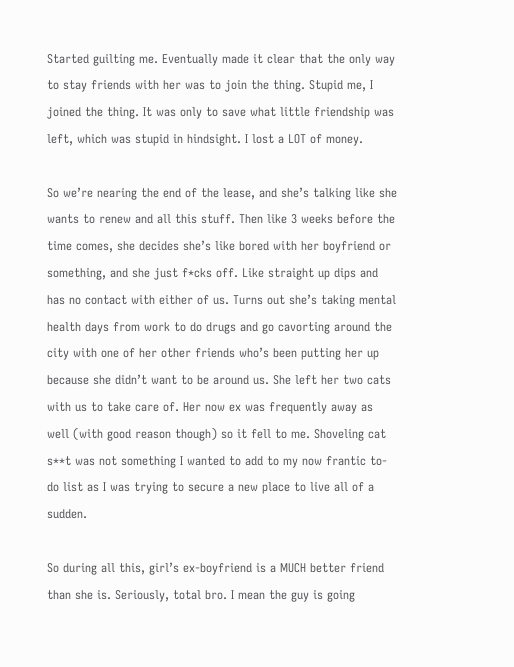Started guilting me. Eventually made it clear that the only way to stay friends with her was to join the thing. Stupid me, I joined the thing. It was only to save what little friendship was left, which was stupid in hindsight. I lost a LOT of money.

So we’re nearing the end of the lease, and she’s talking like she wants to renew and all this stuff. Then like 3 weeks before the time comes, she decides she’s like bored with her boyfriend or something, and she just f*cks off. Like straight up dips and has no contact with either of us. Turns out she’s taking mental health days from work to do drugs and go cavorting around the city with one of her other friends who’s been putting her up because she didn’t want to be around us. She left her two cats with us to take care of. Her now ex was frequently away as well (with good reason though) so it fell to me. Shoveling cat s**t was not something I wanted to add to my now frantic to-do list as I was trying to secure a new place to live all of a sudden.

So during all this, girl’s ex-boyfriend is a MUCH better friend than she is. Seriously, total bro. I mean the guy is going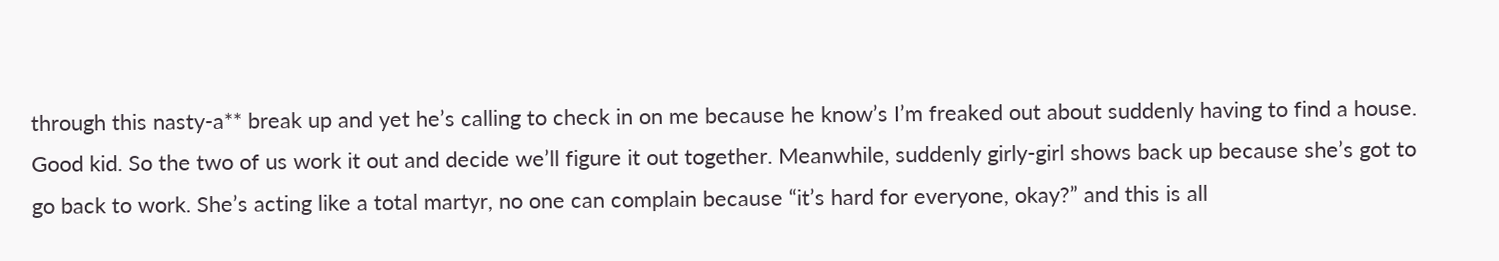through this nasty-a** break up and yet he’s calling to check in on me because he know’s I’m freaked out about suddenly having to find a house. Good kid. So the two of us work it out and decide we’ll figure it out together. Meanwhile, suddenly girly-girl shows back up because she’s got to go back to work. She’s acting like a total martyr, no one can complain because “it’s hard for everyone, okay?” and this is all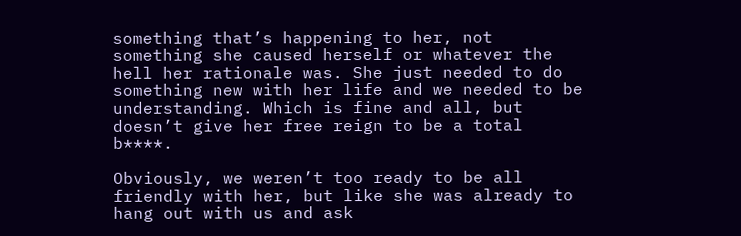something that’s happening to her, not something she caused herself or whatever the hell her rationale was. She just needed to do something new with her life and we needed to be understanding. Which is fine and all, but doesn’t give her free reign to be a total b****.

Obviously, we weren’t too ready to be all friendly with her, but like she was already to hang out with us and ask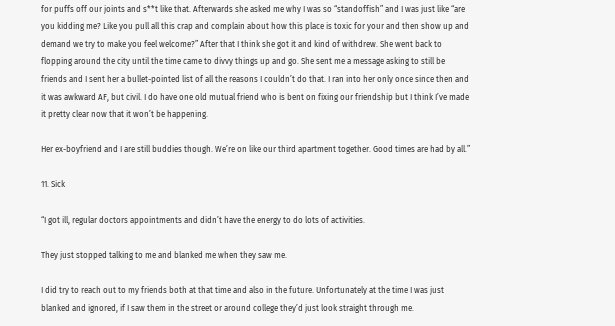for puffs off our joints and s**t like that. Afterwards she asked me why I was so “standoffish” and I was just like “are you kidding me? Like you pull all this crap and complain about how this place is toxic for your and then show up and demand we try to make you feel welcome?” After that I think she got it and kind of withdrew. She went back to flopping around the city until the time came to divvy things up and go. She sent me a message asking to still be friends and I sent her a bullet-pointed list of all the reasons I couldn’t do that. I ran into her only once since then and it was awkward AF, but civil. I do have one old mutual friend who is bent on fixing our friendship but I think I’ve made it pretty clear now that it won’t be happening.

Her ex-boyfriend and I are still buddies though. We’re on like our third apartment together. Good times are had by all.”

11. Sick

“I got ill, regular doctors appointments and didn’t have the energy to do lots of activities.

They just stopped talking to me and blanked me when they saw me.

I did try to reach out to my friends both at that time and also in the future. Unfortunately at the time I was just blanked and ignored, if I saw them in the street or around college they’d just look straight through me.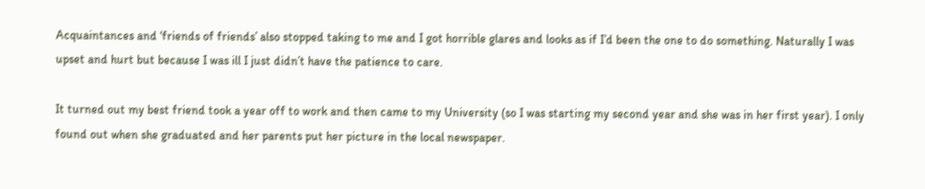Acquaintances and ‘friends of friends’ also stopped taking to me and I got horrible glares and looks as if I’d been the one to do something. Naturally I was upset and hurt but because I was ill I just didn’t have the patience to care.

It turned out my best friend took a year off to work and then came to my University (so I was starting my second year and she was in her first year). I only found out when she graduated and her parents put her picture in the local newspaper.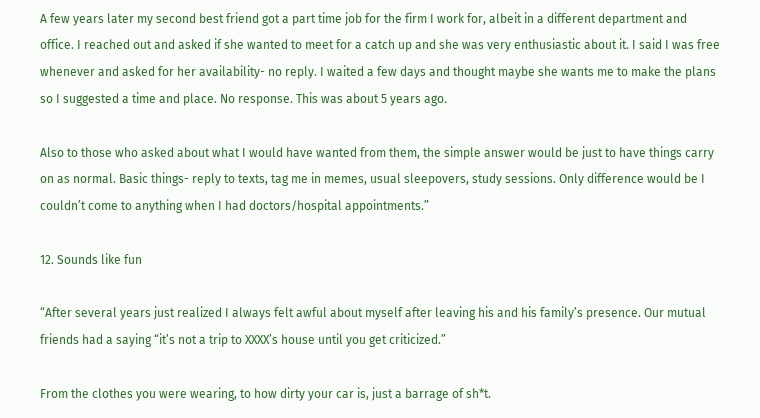A few years later my second best friend got a part time job for the firm I work for, albeit in a different department and office. I reached out and asked if she wanted to meet for a catch up and she was very enthusiastic about it. I said I was free whenever and asked for her availability- no reply. I waited a few days and thought maybe she wants me to make the plans so I suggested a time and place. No response. This was about 5 years ago.

Also to those who asked about what I would have wanted from them, the simple answer would be just to have things carry on as normal. Basic things- reply to texts, tag me in memes, usual sleepovers, study sessions. Only difference would be I couldn’t come to anything when I had doctors/hospital appointments.”

12. Sounds like fun

“After several years just realized I always felt awful about myself after leaving his and his family’s presence. Our mutual friends had a saying “it’s not a trip to XXXX’s house until you get criticized.”

From the clothes you were wearing, to how dirty your car is, just a barrage of sh*t.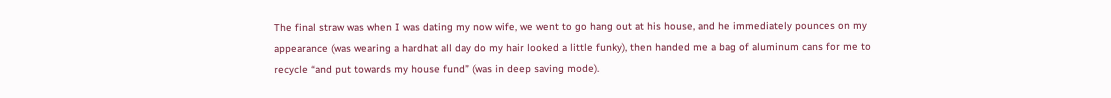The final straw was when I was dating my now wife, we went to go hang out at his house, and he immediately pounces on my appearance (was wearing a hardhat all day do my hair looked a little funky), then handed me a bag of aluminum cans for me to recycle “and put towards my house fund” (was in deep saving mode).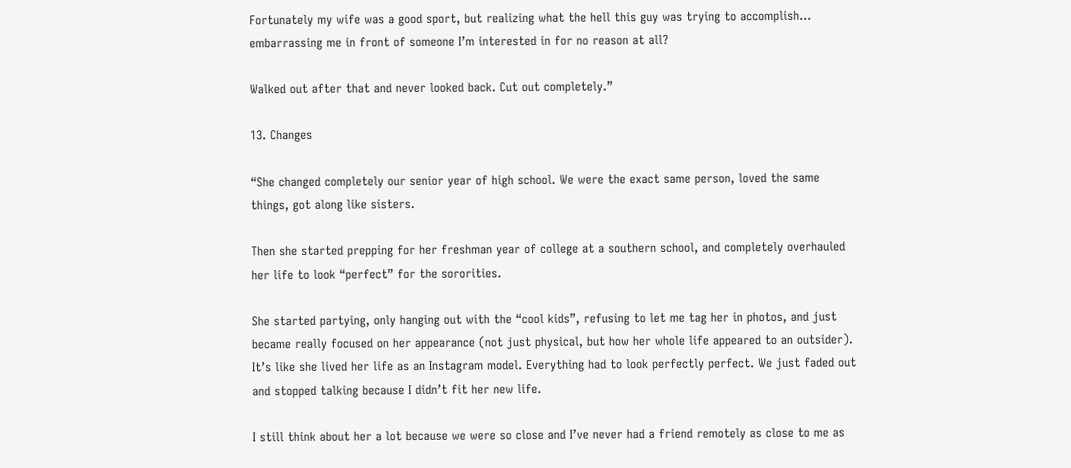Fortunately my wife was a good sport, but realizing what the hell this guy was trying to accomplish… embarrassing me in front of someone I’m interested in for no reason at all?

Walked out after that and never looked back. Cut out completely.”

13. Changes

“She changed completely our senior year of high school. We were the exact same person, loved the same things, got along like sisters.

Then she started prepping for her freshman year of college at a southern school, and completely overhauled her life to look “perfect” for the sororities.

She started partying, only hanging out with the “cool kids”, refusing to let me tag her in photos, and just became really focused on her appearance (not just physical, but how her whole life appeared to an outsider). It’s like she lived her life as an Instagram model. Everything had to look perfectly perfect. We just faded out and stopped talking because I didn’t fit her new life.

I still think about her a lot because we were so close and I’ve never had a friend remotely as close to me as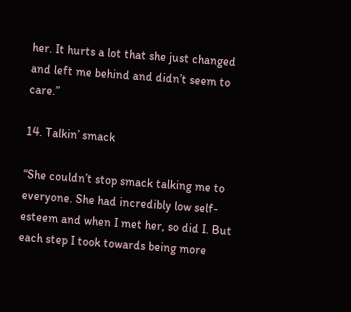her. It hurts a lot that she just changed and left me behind and didn’t seem to care.”

14. Talkin’ smack

“She couldn’t stop smack talking me to everyone. She had incredibly low self-esteem and when I met her, so did I. But each step I took towards being more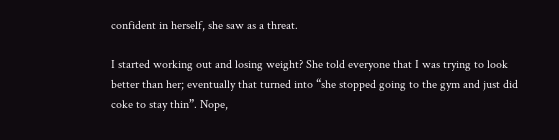confident in herself, she saw as a threat.

I started working out and losing weight? She told everyone that I was trying to look better than her; eventually that turned into “she stopped going to the gym and just did coke to stay thin”. Nope,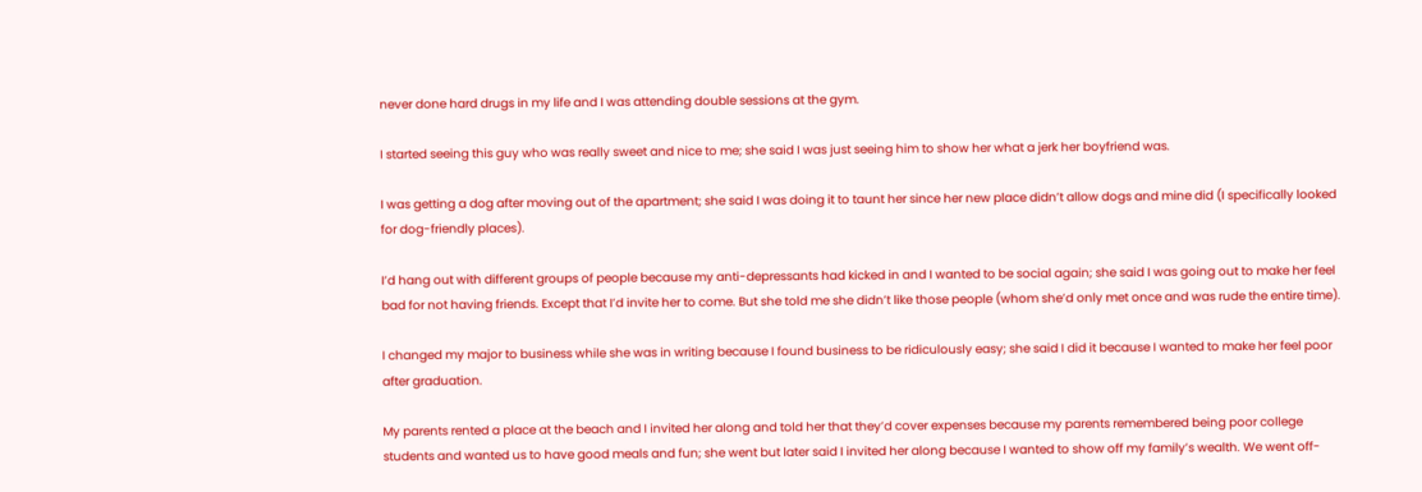never done hard drugs in my life and I was attending double sessions at the gym.

I started seeing this guy who was really sweet and nice to me; she said I was just seeing him to show her what a jerk her boyfriend was.

I was getting a dog after moving out of the apartment; she said I was doing it to taunt her since her new place didn’t allow dogs and mine did (I specifically looked for dog-friendly places).

I’d hang out with different groups of people because my anti-depressants had kicked in and I wanted to be social again; she said I was going out to make her feel bad for not having friends. Except that I’d invite her to come. But she told me she didn’t like those people (whom she’d only met once and was rude the entire time).

I changed my major to business while she was in writing because I found business to be ridiculously easy; she said I did it because I wanted to make her feel poor after graduation.

My parents rented a place at the beach and I invited her along and told her that they’d cover expenses because my parents remembered being poor college students and wanted us to have good meals and fun; she went but later said I invited her along because I wanted to show off my family’s wealth. We went off-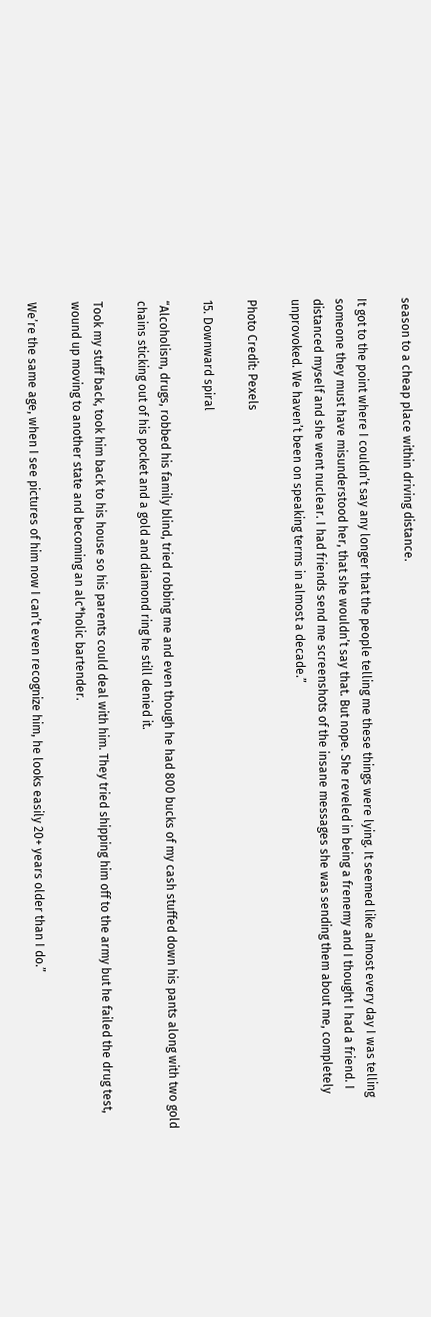season to a cheap place within driving distance.

It got to the point where I couldn’t say any longer that the people telling me these things were lying. It seemed like almost every day I was telling someone they must have misunderstood her, that she wouldn’t say that. But nope. She reveled in being a frenemy and I thought I had a friend. I distanced myself and she went nuclear. I had friends send me screenshots of the insane messages she was sending them about me, completely unprovoked. We haven’t been on speaking terms in almost a decade.”

Photo Credit: Pexels

15. Downward spiral

“Alcoholism, drugs, robbed his family blind, tried robbing me and even though he had 800 bucks of my cash stuffed down his pants along with two gold chains sticking out of his pocket and a gold and diamond ring he still denied it.

Took my stuff back, took him back to his house so his parents could deal with him. They tried shipping him off to the army but he failed the drug test, wound up moving to another state and becoming an alc*holic bartender.

We’re the same age, when I see pictures of him now I can’t even recognize him, he looks easily 20+ years older than I do.”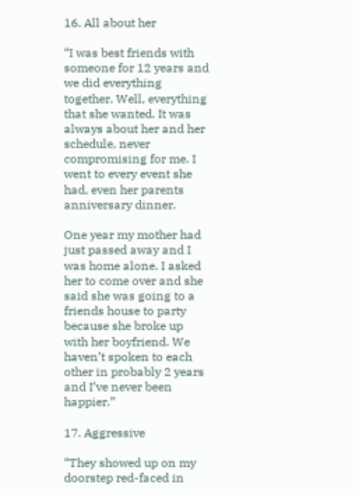16. All about her

“I was best friends with someone for 12 years and we did everything together. Well, everything that she wanted. It was always about her and her schedule, never compromising for me. I went to every event she had, even her parents anniversary dinner.

One year my mother had just passed away and I was home alone. I asked her to come over and she said she was going to a friends house to party because she broke up with her boyfriend. We haven’t spoken to each other in probably 2 years and I’ve never been happier.”

17. Aggressive

“They showed up on my doorstep red-faced in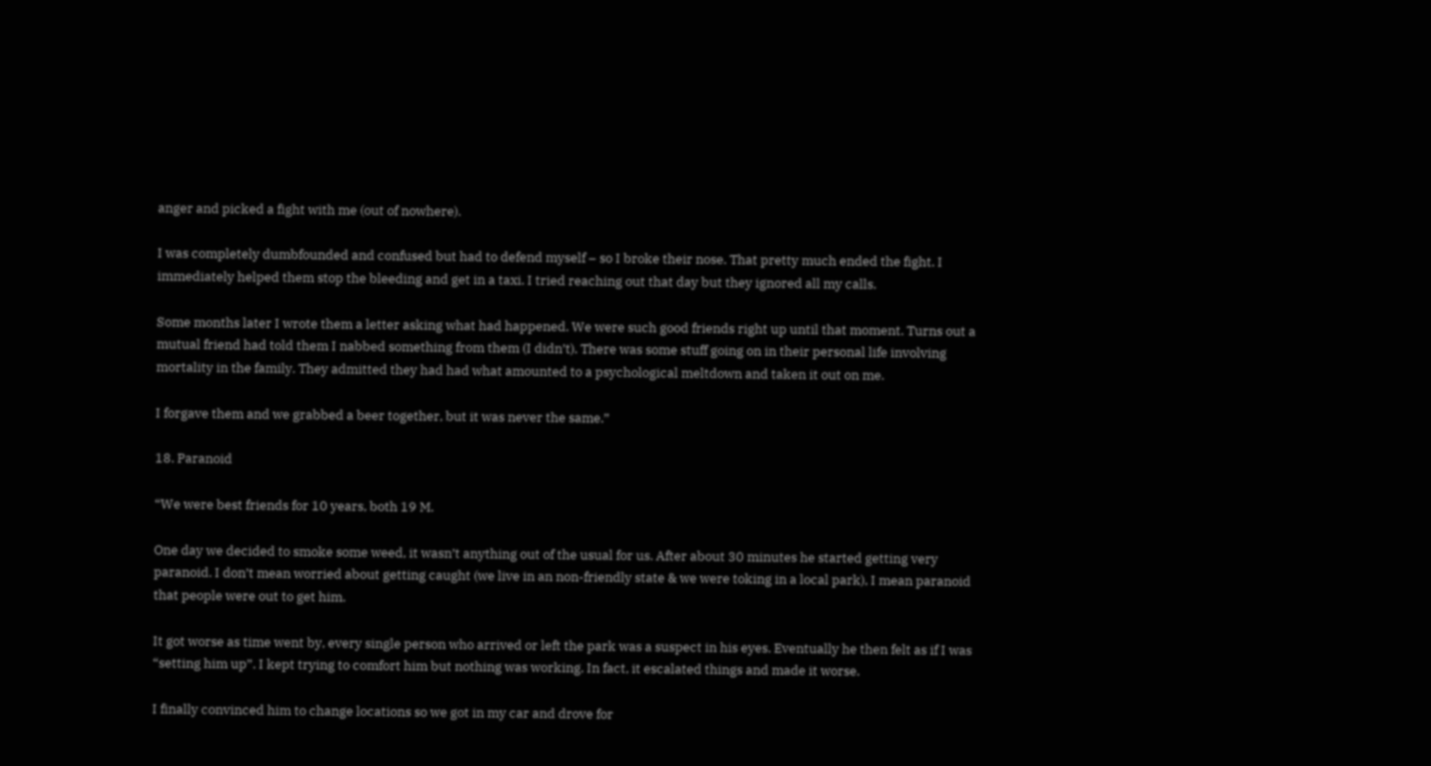anger and picked a fight with me (out of nowhere).

I was completely dumbfounded and confused but had to defend myself – so I broke their nose. That pretty much ended the fight. I immediately helped them stop the bleeding and get in a taxi. I tried reaching out that day but they ignored all my calls.

Some months later I wrote them a letter asking what had happened. We were such good friends right up until that moment. Turns out a mutual friend had told them I nabbed something from them (I didn’t). There was some stuff going on in their personal life involving mortality in the family. They admitted they had had what amounted to a psychological meltdown and taken it out on me.

I forgave them and we grabbed a beer together, but it was never the same.”

18. Paranoid

“We were best friends for 10 years, both 19 M.

One day we decided to smoke some weed, it wasn’t anything out of the usual for us. After about 30 minutes he started getting very paranoid. I don’t mean worried about getting caught (we live in an non-friendly state & we were toking in a local park), I mean paranoid that people were out to get him.

It got worse as time went by, every single person who arrived or left the park was a suspect in his eyes. Eventually he then felt as if I was “setting him up”. I kept trying to comfort him but nothing was working. In fact, it escalated things and made it worse.

I finally convinced him to change locations so we got in my car and drove for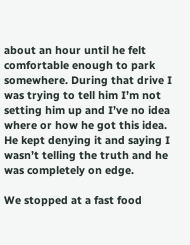about an hour until he felt comfortable enough to park somewhere. During that drive I was trying to tell him I’m not setting him up and I’ve no idea where or how he got this idea. He kept denying it and saying I wasn’t telling the truth and he was completely on edge.

We stopped at a fast food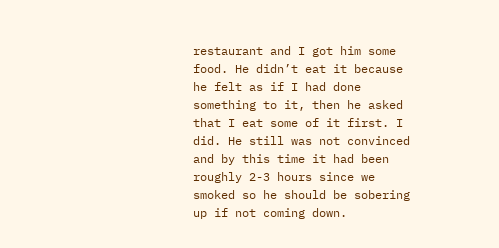restaurant and I got him some food. He didn’t eat it because he felt as if I had done something to it, then he asked that I eat some of it first. I did. He still was not convinced and by this time it had been roughly 2-3 hours since we smoked so he should be sobering up if not coming down.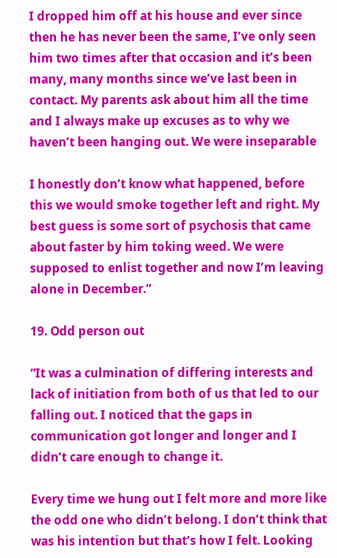I dropped him off at his house and ever since then he has never been the same, I’ve only seen him two times after that occasion and it’s been many, many months since we’ve last been in contact. My parents ask about him all the time and I always make up excuses as to why we haven’t been hanging out. We were inseparable

I honestly don’t know what happened, before this we would smoke together left and right. My best guess is some sort of psychosis that came about faster by him toking weed. We were supposed to enlist together and now I’m leaving alone in December.”

19. Odd person out

“It was a culmination of differing interests and lack of initiation from both of us that led to our falling out. I noticed that the gaps in communication got longer and longer and I didn’t care enough to change it.

Every time we hung out I felt more and more like the odd one who didn’t belong. I don’t think that was his intention but that’s how I felt. Looking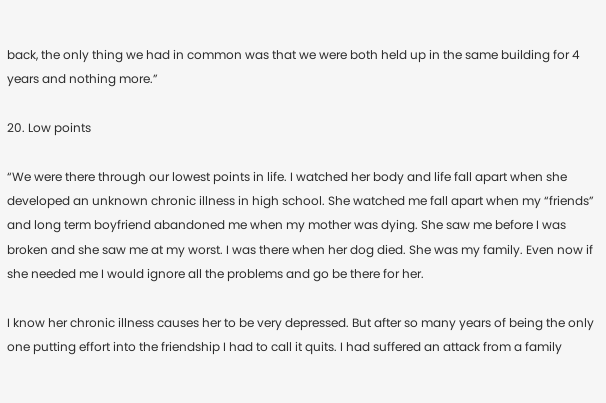back, the only thing we had in common was that we were both held up in the same building for 4 years and nothing more.”

20. Low points

“We were there through our lowest points in life. I watched her body and life fall apart when she developed an unknown chronic illness in high school. She watched me fall apart when my “friends” and long term boyfriend abandoned me when my mother was dying. She saw me before I was broken and she saw me at my worst. I was there when her dog died. She was my family. Even now if she needed me I would ignore all the problems and go be there for her.

I know her chronic illness causes her to be very depressed. But after so many years of being the only one putting effort into the friendship I had to call it quits. I had suffered an attack from a family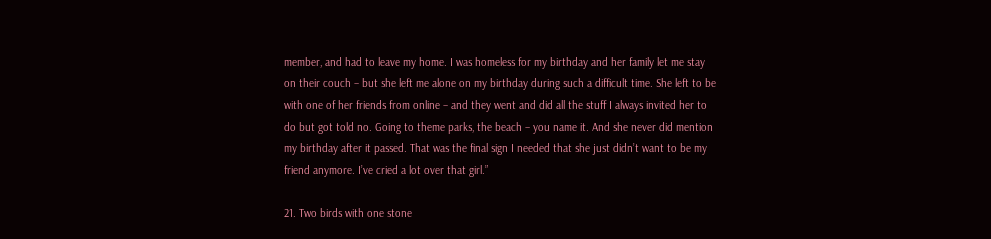member, and had to leave my home. I was homeless for my birthday and her family let me stay on their couch – but she left me alone on my birthday during such a difficult time. She left to be with one of her friends from online – and they went and did all the stuff I always invited her to do but got told no. Going to theme parks, the beach – you name it. And she never did mention my birthday after it passed. That was the final sign I needed that she just didn’t want to be my friend anymore. I’ve cried a lot over that girl.”

21. Two birds with one stone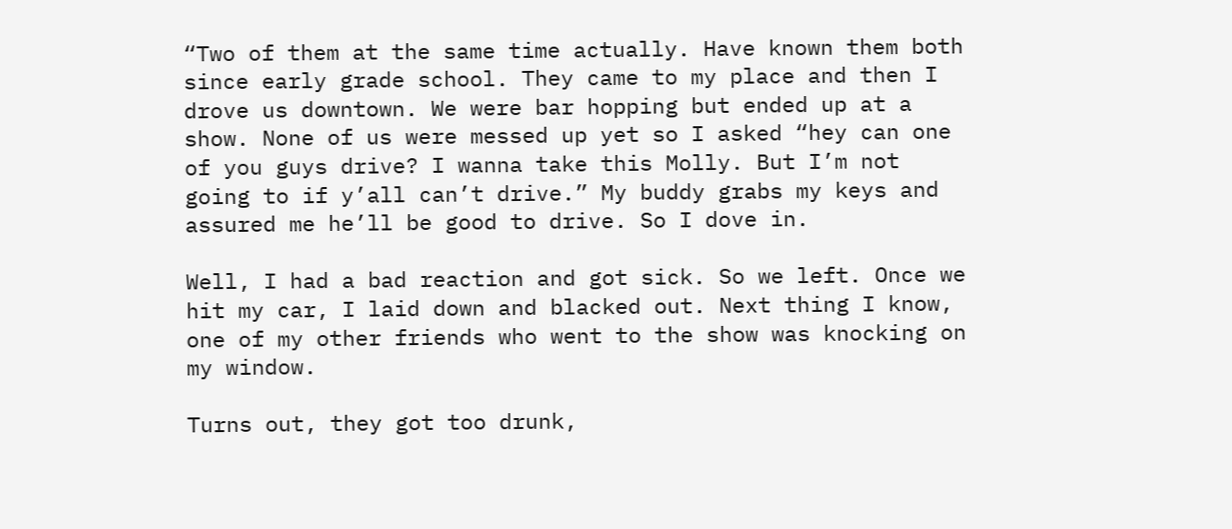“Two of them at the same time actually. Have known them both since early grade school. They came to my place and then I drove us downtown. We were bar hopping but ended up at a show. None of us were messed up yet so I asked “hey can one of you guys drive? I wanna take this Molly. But I’m not going to if y’all can’t drive.” My buddy grabs my keys and assured me he’ll be good to drive. So I dove in.

Well, I had a bad reaction and got sick. So we left. Once we hit my car, I laid down and blacked out. Next thing I know, one of my other friends who went to the show was knocking on my window.

Turns out, they got too drunk,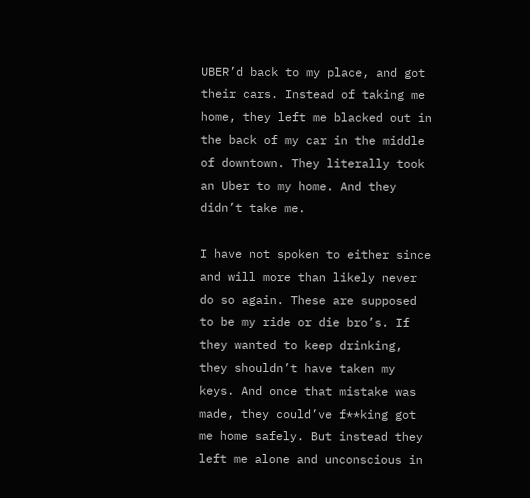UBER’d back to my place, and got their cars. Instead of taking me home, they left me blacked out in the back of my car in the middle of downtown. They literally took an Uber to my home. And they didn’t take me.

I have not spoken to either since and will more than likely never do so again. These are supposed to be my ride or die bro’s. If they wanted to keep drinking, they shouldn’t have taken my keys. And once that mistake was made, they could’ve f**king got me home safely. But instead they left me alone and unconscious in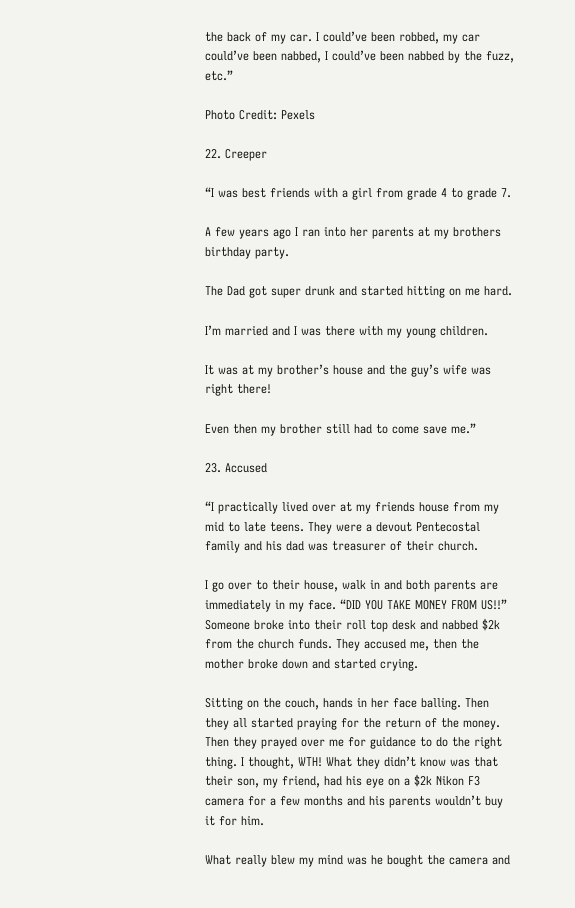the back of my car. I could’ve been robbed, my car could’ve been nabbed, I could’ve been nabbed by the fuzz, etc.”

Photo Credit: Pexels

22. Creeper

“I was best friends with a girl from grade 4 to grade 7.

A few years ago I ran into her parents at my brothers birthday party.

The Dad got super drunk and started hitting on me hard.

I’m married and I was there with my young children.

It was at my brother’s house and the guy’s wife was right there!

Even then my brother still had to come save me.”

23. Accused

“I practically lived over at my friends house from my mid to late teens. They were a devout Pentecostal family and his dad was treasurer of their church.

I go over to their house, walk in and both parents are immediately in my face. “DID YOU TAKE MONEY FROM US!!” Someone broke into their roll top desk and nabbed $2k from the church funds. They accused me, then the mother broke down and started crying.

Sitting on the couch, hands in her face balling. Then they all started praying for the return of the money. Then they prayed over me for guidance to do the right thing. I thought, WTH! What they didn’t know was that their son, my friend, had his eye on a $2k Nikon F3 camera for a few months and his parents wouldn’t buy it for him.

What really blew my mind was he bought the camera and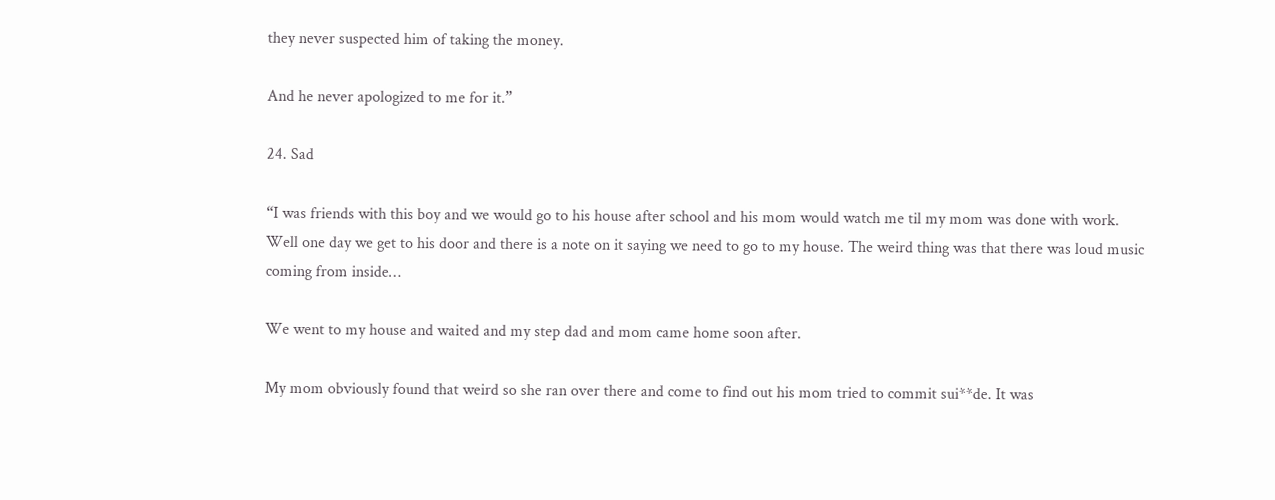they never suspected him of taking the money.

And he never apologized to me for it.”

24. Sad

“I was friends with this boy and we would go to his house after school and his mom would watch me til my mom was done with work. Well one day we get to his door and there is a note on it saying we need to go to my house. The weird thing was that there was loud music coming from inside…

We went to my house and waited and my step dad and mom came home soon after.

My mom obviously found that weird so she ran over there and come to find out his mom tried to commit sui**de. It was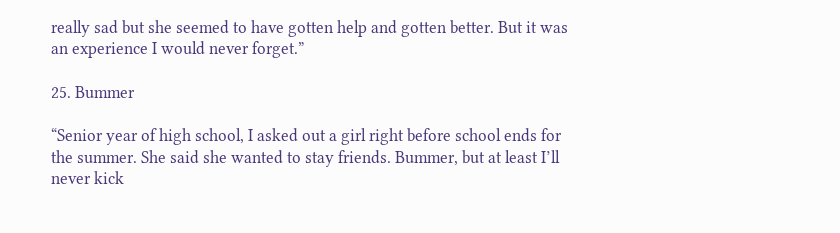really sad but she seemed to have gotten help and gotten better. But it was an experience I would never forget.”

25. Bummer

“Senior year of high school, I asked out a girl right before school ends for the summer. She said she wanted to stay friends. Bummer, but at least I’ll never kick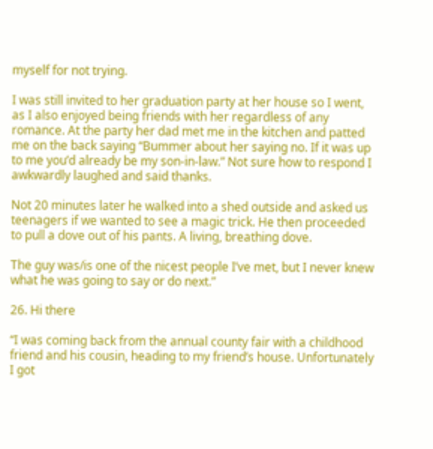myself for not trying.

I was still invited to her graduation party at her house so I went, as I also enjoyed being friends with her regardless of any romance. At the party her dad met me in the kitchen and patted me on the back saying “Bummer about her saying no. If it was up to me you’d already be my son-in-law.” Not sure how to respond I awkwardly laughed and said thanks.

Not 20 minutes later he walked into a shed outside and asked us teenagers if we wanted to see a magic trick. He then proceeded to pull a dove out of his pants. A living, breathing dove.

The guy was/is one of the nicest people I’ve met, but I never knew what he was going to say or do next.”

26. Hi there

“I was coming back from the annual county fair with a childhood friend and his cousin, heading to my friend’s house. Unfortunately I got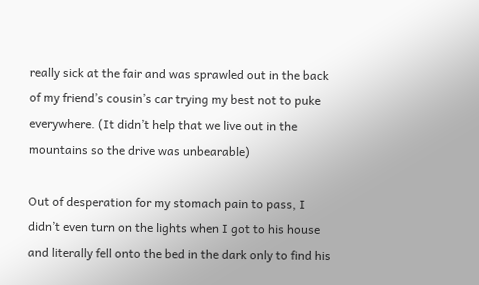really sick at the fair and was sprawled out in the back of my friend’s cousin’s car trying my best not to puke everywhere. (It didn’t help that we live out in the mountains so the drive was unbearable)

Out of desperation for my stomach pain to pass, I didn’t even turn on the lights when I got to his house and literally fell onto the bed in the dark only to find his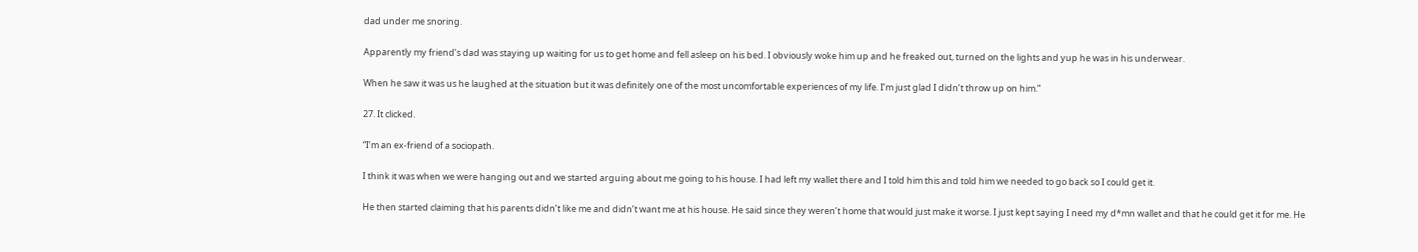dad under me snoring.

Apparently my friend’s dad was staying up waiting for us to get home and fell asleep on his bed. I obviously woke him up and he freaked out, turned on the lights and yup he was in his underwear.

When he saw it was us he laughed at the situation but it was definitely one of the most uncomfortable experiences of my life. I’m just glad I didn’t throw up on him.”

27. It clicked.

“I’m an ex-friend of a sociopath.

I think it was when we were hanging out and we started arguing about me going to his house. I had left my wallet there and I told him this and told him we needed to go back so I could get it.

He then started claiming that his parents didn’t like me and didn’t want me at his house. He said since they weren’t home that would just make it worse. I just kept saying I need my d*mn wallet and that he could get it for me. He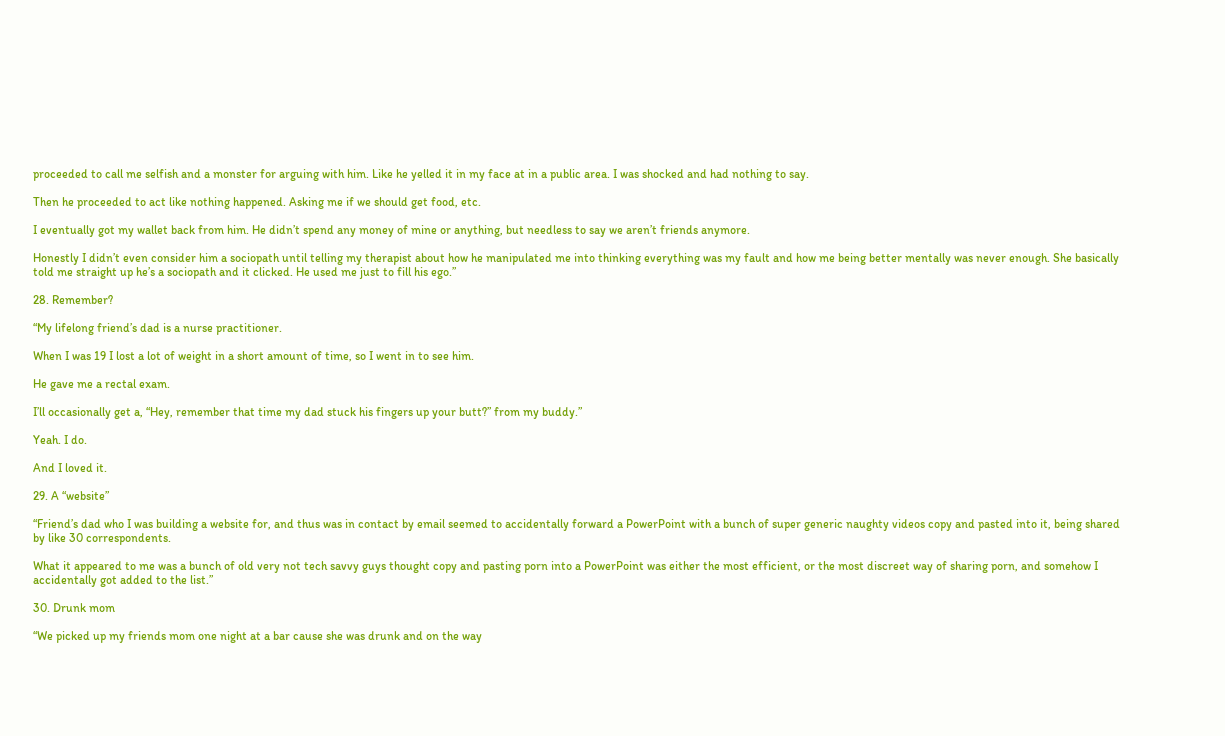proceeded to call me selfish and a monster for arguing with him. Like he yelled it in my face at in a public area. I was shocked and had nothing to say.

Then he proceeded to act like nothing happened. Asking me if we should get food, etc.

I eventually got my wallet back from him. He didn’t spend any money of mine or anything, but needless to say we aren’t friends anymore.

Honestly I didn’t even consider him a sociopath until telling my therapist about how he manipulated me into thinking everything was my fault and how me being better mentally was never enough. She basically told me straight up he’s a sociopath and it clicked. He used me just to fill his ego.”

28. Remember?

“My lifelong friend’s dad is a nurse practitioner.

When I was 19 I lost a lot of weight in a short amount of time, so I went in to see him.

He gave me a rectal exam.

I’ll occasionally get a, “Hey, remember that time my dad stuck his fingers up your butt?” from my buddy.”

Yeah. I do.

And I loved it.

29. A “website”

“Friend’s dad who I was building a website for, and thus was in contact by email seemed to accidentally forward a PowerPoint with a bunch of super generic naughty videos copy and pasted into it, being shared by like 30 correspondents.

What it appeared to me was a bunch of old very not tech savvy guys thought copy and pasting porn into a PowerPoint was either the most efficient, or the most discreet way of sharing porn, and somehow I accidentally got added to the list.”

30. Drunk mom

“We picked up my friends mom one night at a bar cause she was drunk and on the way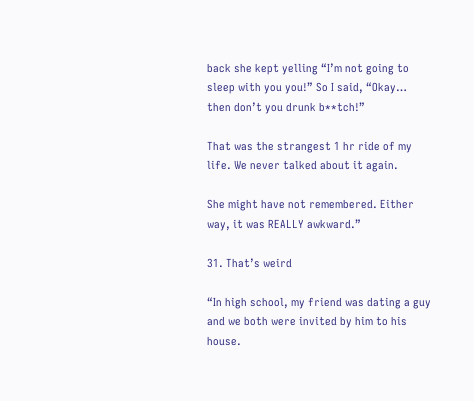back she kept yelling “I’m not going to sleep with you you!” So I said, “Okay… then don’t you drunk b**tch!”

That was the strangest 1 hr ride of my life. We never talked about it again.

She might have not remembered. Either way, it was REALLY awkward.”

31. That’s weird

“In high school, my friend was dating a guy and we both were invited by him to his house.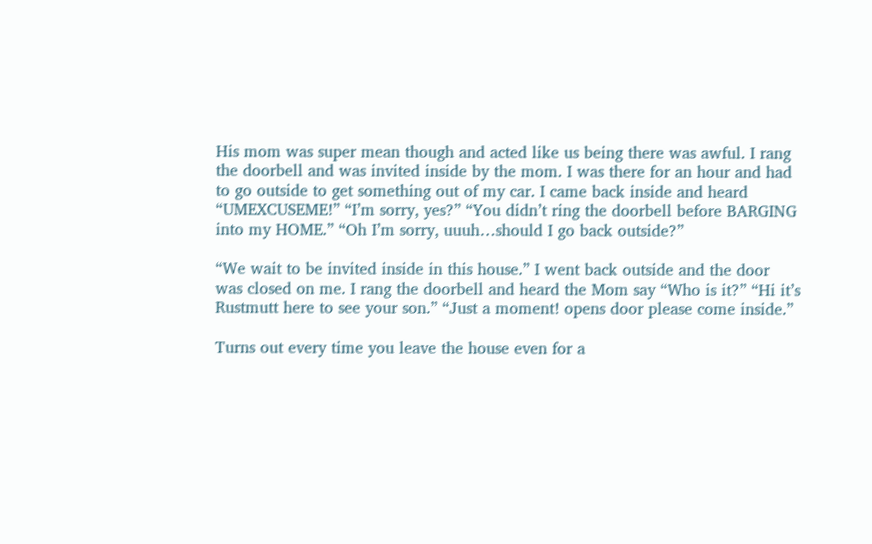His mom was super mean though and acted like us being there was awful. I rang the doorbell and was invited inside by the mom. I was there for an hour and had to go outside to get something out of my car. I came back inside and heard “UMEXCUSEME!” “I’m sorry, yes?” “You didn’t ring the doorbell before BARGING into my HOME.” “Oh I’m sorry, uuuh…should I go back outside?”

“We wait to be invited inside in this house.” I went back outside and the door was closed on me. I rang the doorbell and heard the Mom say “Who is it?” “Hi it’s Rustmutt here to see your son.” “Just a moment! opens door please come inside.”

Turns out every time you leave the house even for a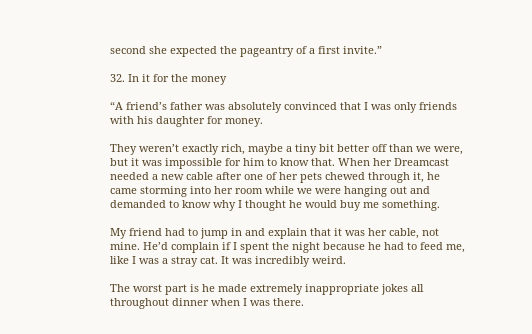second she expected the pageantry of a first invite.”

32. In it for the money

“A friend’s father was absolutely convinced that I was only friends with his daughter for money.

They weren’t exactly rich, maybe a tiny bit better off than we were, but it was impossible for him to know that. When her Dreamcast needed a new cable after one of her pets chewed through it, he came storming into her room while we were hanging out and demanded to know why I thought he would buy me something.

My friend had to jump in and explain that it was her cable, not mine. He’d complain if I spent the night because he had to feed me, like I was a stray cat. It was incredibly weird.

The worst part is he made extremely inappropriate jokes all throughout dinner when I was there.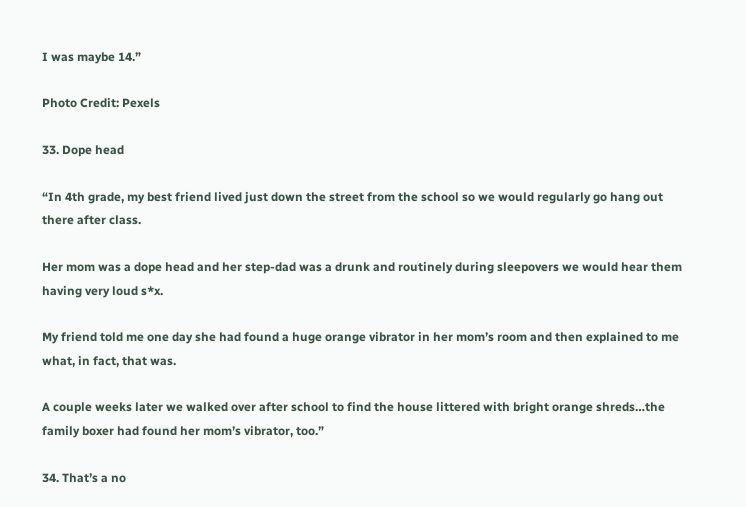I was maybe 14.”

Photo Credit: Pexels

33. Dope head

“In 4th grade, my best friend lived just down the street from the school so we would regularly go hang out there after class.

Her mom was a dope head and her step-dad was a drunk and routinely during sleepovers we would hear them having very loud s*x.

My friend told me one day she had found a huge orange vibrator in her mom’s room and then explained to me what, in fact, that was.

A couple weeks later we walked over after school to find the house littered with bright orange shreds…the family boxer had found her mom’s vibrator, too.”

34. That’s a no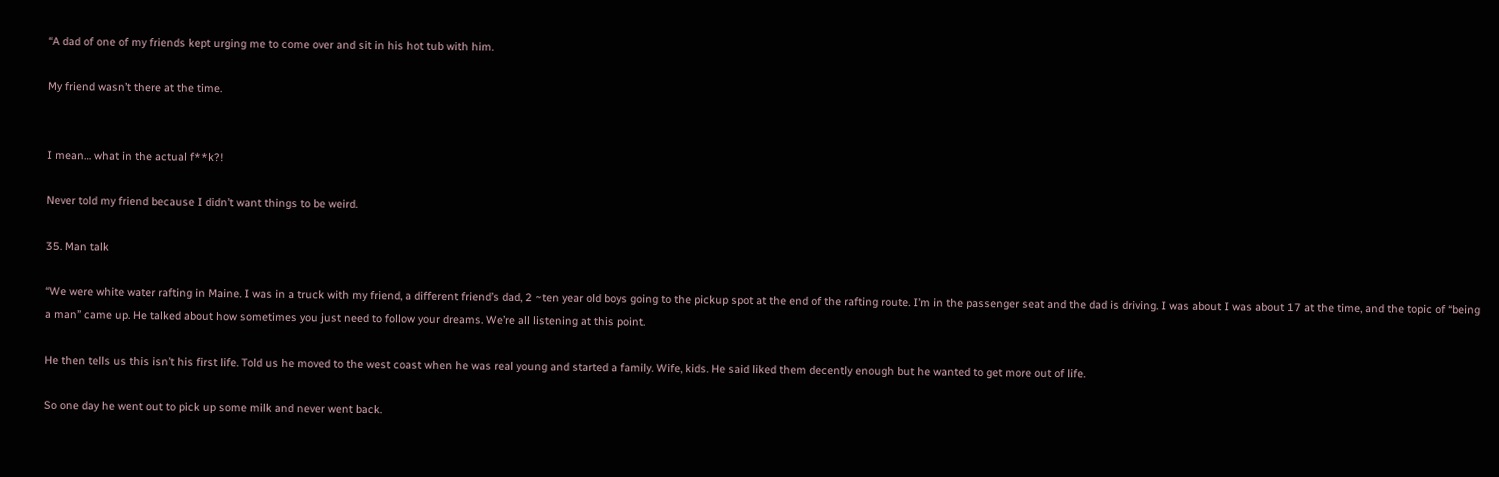“A dad of one of my friends kept urging me to come over and sit in his hot tub with him.

My friend wasn’t there at the time.


I mean… what in the actual f**k?!

Never told my friend because I didn’t want things to be weird.

35. Man talk

“We were white water rafting in Maine. I was in a truck with my friend, a different friend’s dad, 2 ~ten year old boys going to the pickup spot at the end of the rafting route. I’m in the passenger seat and the dad is driving. I was about I was about 17 at the time, and the topic of “being a man” came up. He talked about how sometimes you just need to follow your dreams. We’re all listening at this point.

He then tells us this isn’t his first life. Told us he moved to the west coast when he was real young and started a family. Wife, kids. He said liked them decently enough but he wanted to get more out of life.

So one day he went out to pick up some milk and never went back.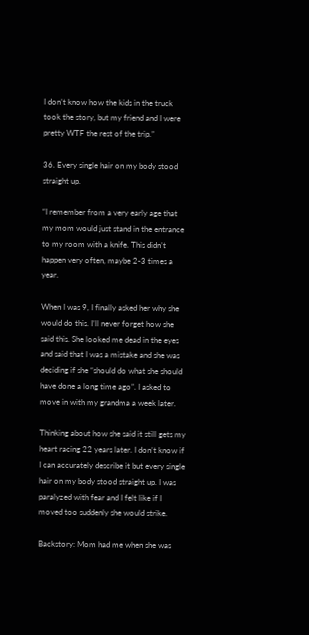I don’t know how the kids in the truck took the story, but my friend and I were pretty WTF the rest of the trip.”

36. Every single hair on my body stood straight up.

“I remember from a very early age that my mom would just stand in the entrance to my room with a knife. This didn’t happen very often, maybe 2-3 times a year.

When I was 9, I finally asked her why she would do this. I’ll never forget how she said this. She looked me dead in the eyes and said that I was a mistake and she was deciding if she “should do what she should have done a long time ago”. I asked to move in with my grandma a week later.

Thinking about how she said it still gets my heart racing 22 years later. I don’t know if I can accurately describe it but every single hair on my body stood straight up. I was paralyzed with fear and I felt like if I moved too suddenly she would strike.

Backstory: Mom had me when she was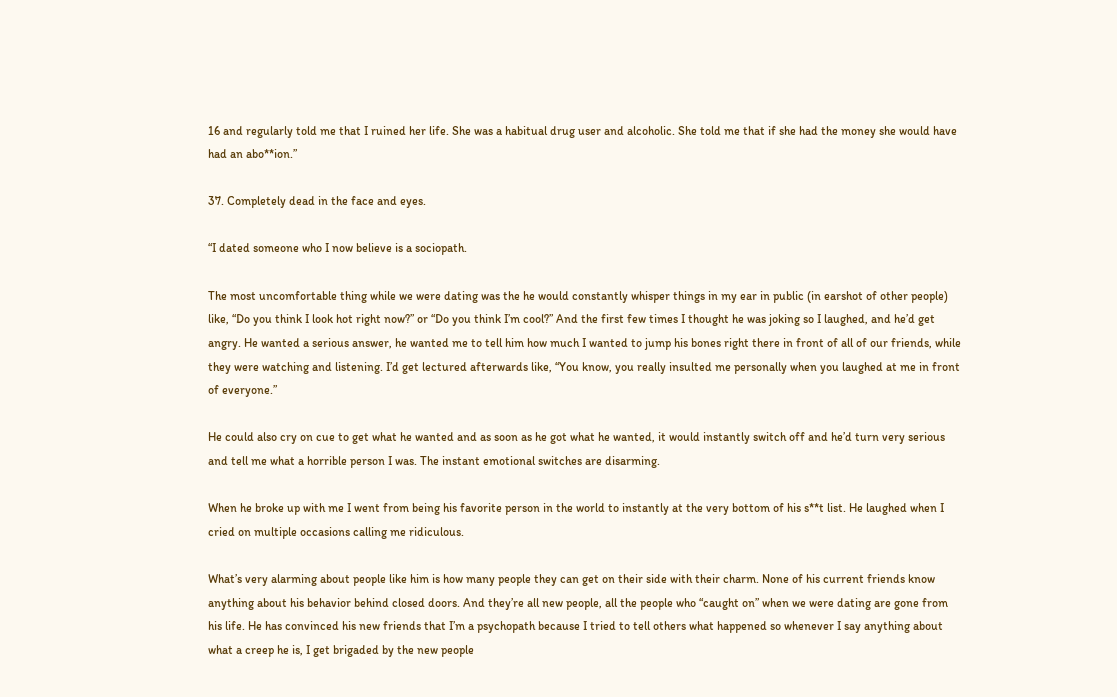16 and regularly told me that I ruined her life. She was a habitual drug user and alcoholic. She told me that if she had the money she would have had an abo**ion.”

37. Completely dead in the face and eyes.

“I dated someone who I now believe is a sociopath.

The most uncomfortable thing while we were dating was the he would constantly whisper things in my ear in public (in earshot of other people) like, “Do you think I look hot right now?” or “Do you think I’m cool?” And the first few times I thought he was joking so I laughed, and he’d get angry. He wanted a serious answer, he wanted me to tell him how much I wanted to jump his bones right there in front of all of our friends, while they were watching and listening. I’d get lectured afterwards like, “You know, you really insulted me personally when you laughed at me in front of everyone.”

He could also cry on cue to get what he wanted and as soon as he got what he wanted, it would instantly switch off and he’d turn very serious and tell me what a horrible person I was. The instant emotional switches are disarming.

When he broke up with me I went from being his favorite person in the world to instantly at the very bottom of his s**t list. He laughed when I cried on multiple occasions calling me ridiculous.

What’s very alarming about people like him is how many people they can get on their side with their charm. None of his current friends know anything about his behavior behind closed doors. And they’re all new people, all the people who “caught on” when we were dating are gone from his life. He has convinced his new friends that I’m a psychopath because I tried to tell others what happened so whenever I say anything about what a creep he is, I get brigaded by the new people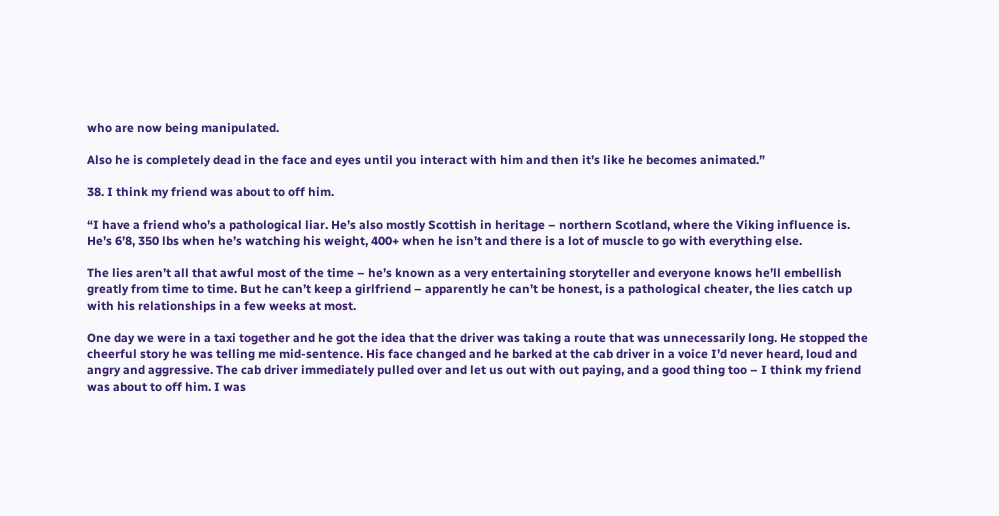who are now being manipulated.

Also he is completely dead in the face and eyes until you interact with him and then it’s like he becomes animated.”

38. I think my friend was about to off him.

“I have a friend who’s a pathological liar. He’s also mostly Scottish in heritage – northern Scotland, where the Viking influence is. He’s 6’8, 350 lbs when he’s watching his weight, 400+ when he isn’t and there is a lot of muscle to go with everything else.

The lies aren’t all that awful most of the time – he’s known as a very entertaining storyteller and everyone knows he’ll embellish greatly from time to time. But he can’t keep a girlfriend – apparently he can’t be honest, is a pathological cheater, the lies catch up with his relationships in a few weeks at most.

One day we were in a taxi together and he got the idea that the driver was taking a route that was unnecessarily long. He stopped the cheerful story he was telling me mid-sentence. His face changed and he barked at the cab driver in a voice I’d never heard, loud and angry and aggressive. The cab driver immediately pulled over and let us out with out paying, and a good thing too – I think my friend was about to off him. I was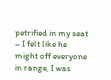petrified in my seat – I felt like he might off everyone in range, I was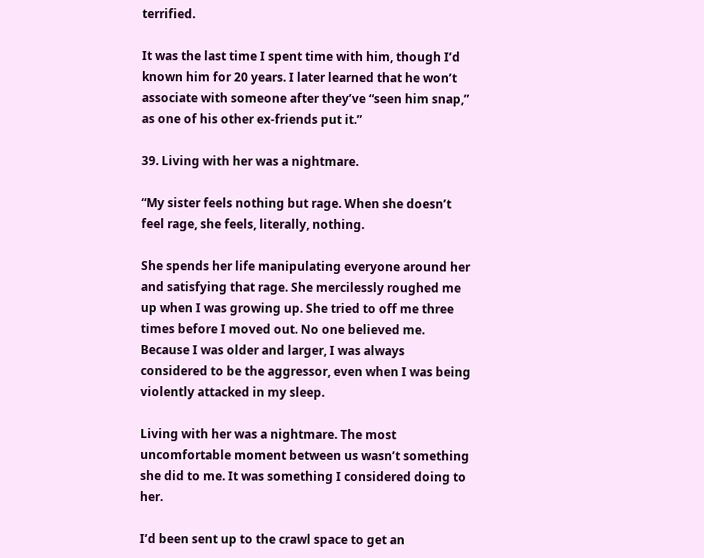terrified.

It was the last time I spent time with him, though I’d known him for 20 years. I later learned that he won’t associate with someone after they’ve “seen him snap,” as one of his other ex-friends put it.”

39. Living with her was a nightmare.

“My sister feels nothing but rage. When she doesn’t feel rage, she feels, literally, nothing.

She spends her life manipulating everyone around her and satisfying that rage. She mercilessly roughed me up when I was growing up. She tried to off me three times before I moved out. No one believed me. Because I was older and larger, I was always considered to be the aggressor, even when I was being violently attacked in my sleep.

Living with her was a nightmare. The most uncomfortable moment between us wasn’t something she did to me. It was something I considered doing to her.

I’d been sent up to the crawl space to get an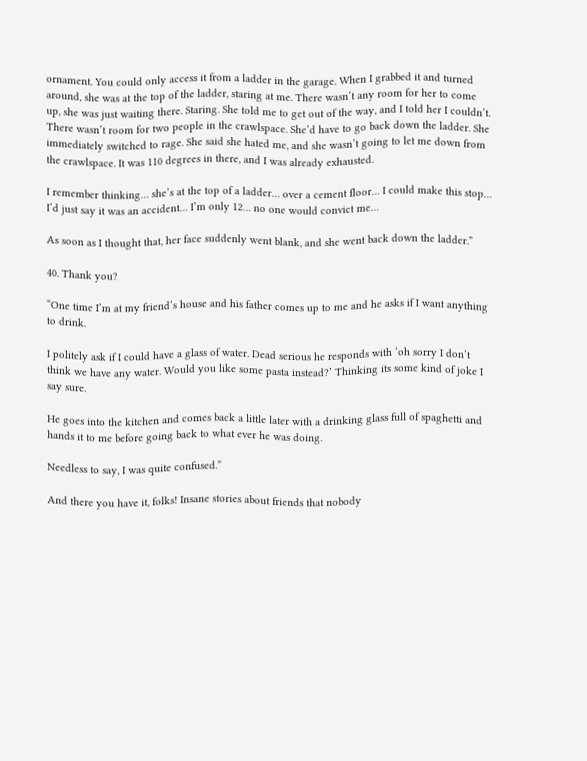ornament. You could only access it from a ladder in the garage. When I grabbed it and turned around, she was at the top of the ladder, staring at me. There wasn’t any room for her to come up, she was just waiting there. Staring. She told me to get out of the way, and I told her I couldn’t. There wasn’t room for two people in the crawlspace. She’d have to go back down the ladder. She immediately switched to rage. She said she hated me, and she wasn’t going to let me down from the crawlspace. It was 110 degrees in there, and I was already exhausted.

I remember thinking… she’s at the top of a ladder… over a cement floor… I could make this stop… I’d just say it was an accident… I’m only 12… no one would convict me…

As soon as I thought that, her face suddenly went blank, and she went back down the ladder.”

40. Thank you?

“One time I’m at my friend’s house and his father comes up to me and he asks if I want anything to drink.

I politely ask if I could have a glass of water. Dead serious he responds with ‘oh sorry I don’t think we have any water. Would you like some pasta instead?’ Thinking its some kind of joke I say sure.

He goes into the kitchen and comes back a little later with a drinking glass full of spaghetti and hands it to me before going back to what ever he was doing.

Needless to say, I was quite confused.”

And there you have it, folks! Insane stories about friends that nobody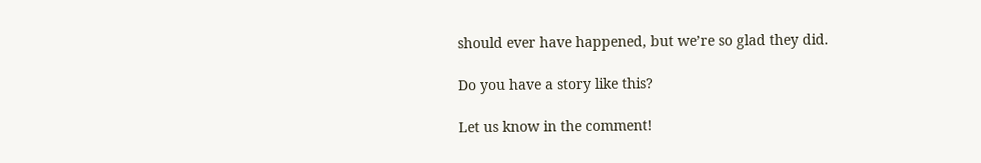should ever have happened, but we’re so glad they did.

Do you have a story like this?

Let us know in the comment!